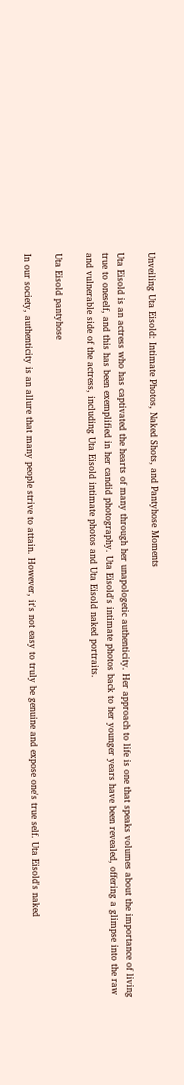Unveiling Uta Eisold: Intimate Photos, Naked Shots, and Pantyhose Moments

Uta Eisold is an actress who has captivated the hearts of many through her unapologetic authenticity. Her approach to life is one that speaks volumes about the importance of living true to oneself, and this has been exemplified in her candid photography. Uta Eisold's intimate photos back to her younger years have been revealed, offering a glimpse into the raw and vulnerable side of the actress, including Uta Eisold intimate photos and Uta Eisold naked portraits.

Uta Eisold pantyhose

In our society, authenticity is an allure that many people strive to attain. However, it's not easy to truly be genuine and expose one's true self. Uta Eisold's naked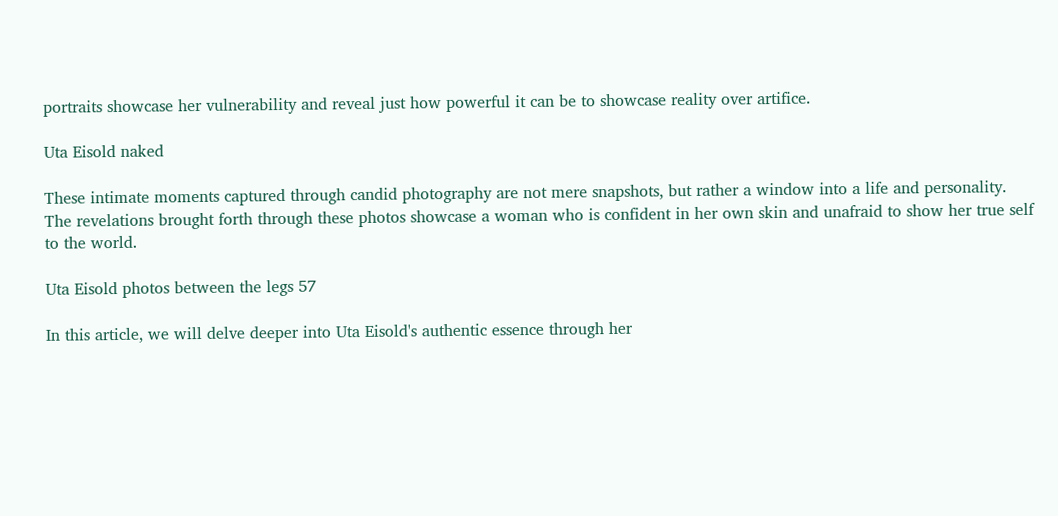portraits showcase her vulnerability and reveal just how powerful it can be to showcase reality over artifice.

Uta Eisold naked

These intimate moments captured through candid photography are not mere snapshots, but rather a window into a life and personality. The revelations brought forth through these photos showcase a woman who is confident in her own skin and unafraid to show her true self to the world.

Uta Eisold photos between the legs 57

In this article, we will delve deeper into Uta Eisold's authentic essence through her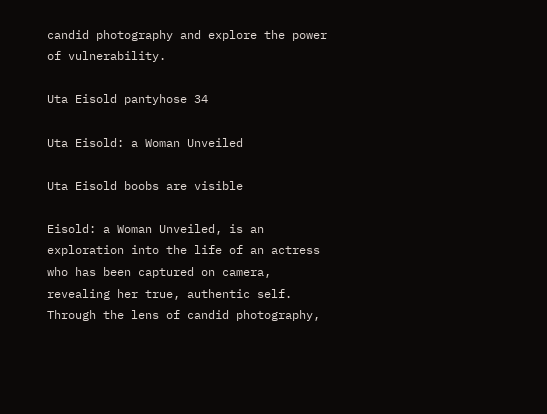candid photography and explore the power of vulnerability.

Uta Eisold pantyhose 34

Uta Eisold: a Woman Unveiled

Uta Eisold boobs are visible

Eisold: a Woman Unveiled, is an exploration into the life of an actress who has been captured on camera, revealing her true, authentic self. Through the lens of candid photography,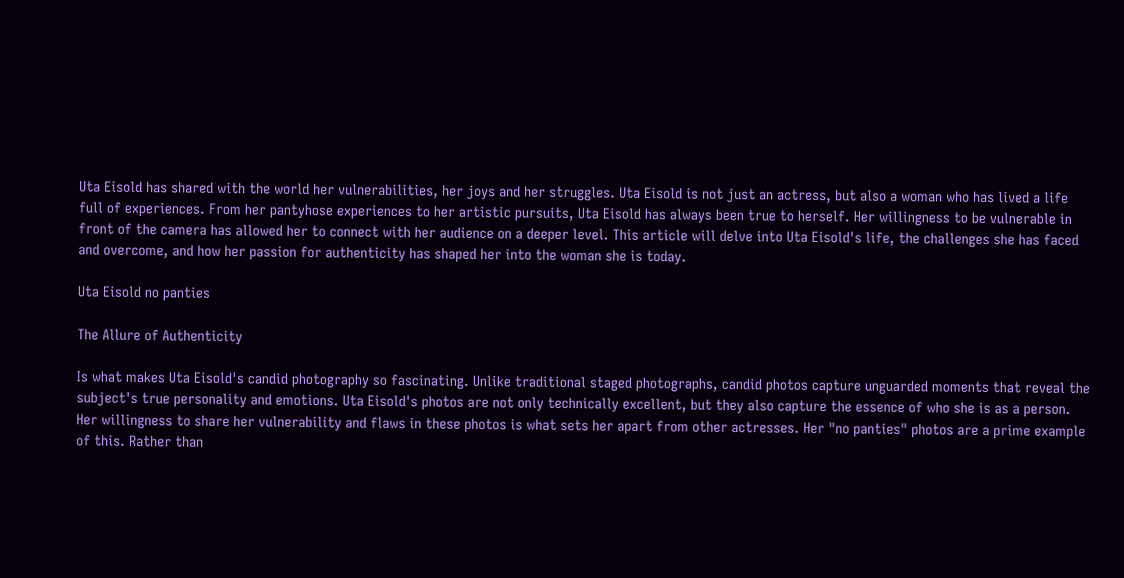Uta Eisold has shared with the world her vulnerabilities, her joys and her struggles. Uta Eisold is not just an actress, but also a woman who has lived a life full of experiences. From her pantyhose experiences to her artistic pursuits, Uta Eisold has always been true to herself. Her willingness to be vulnerable in front of the camera has allowed her to connect with her audience on a deeper level. This article will delve into Uta Eisold's life, the challenges she has faced and overcome, and how her passion for authenticity has shaped her into the woman she is today.

Uta Eisold no panties

The Allure of Authenticity

Is what makes Uta Eisold's candid photography so fascinating. Unlike traditional staged photographs, candid photos capture unguarded moments that reveal the subject's true personality and emotions. Uta Eisold's photos are not only technically excellent, but they also capture the essence of who she is as a person. Her willingness to share her vulnerability and flaws in these photos is what sets her apart from other actresses. Her "no panties" photos are a prime example of this. Rather than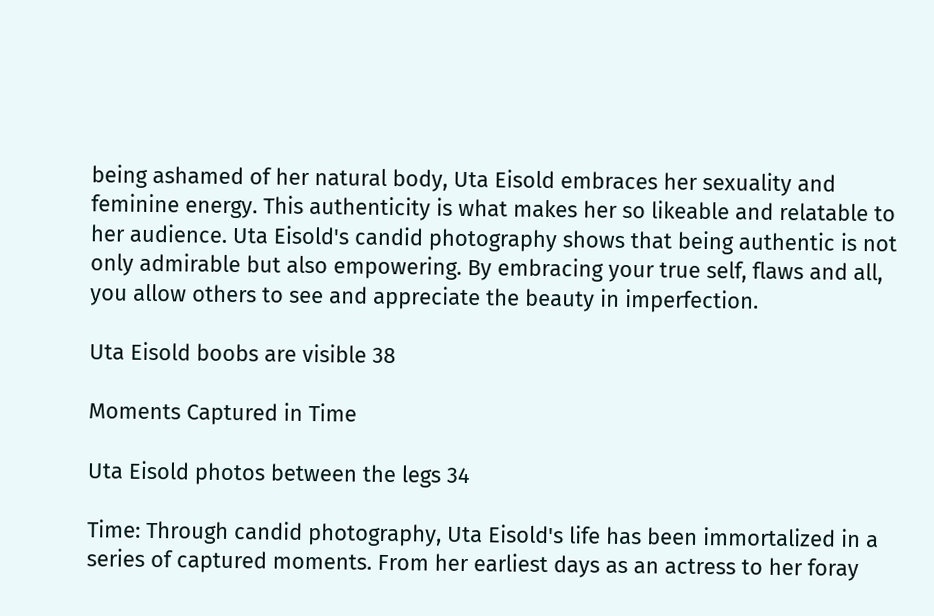being ashamed of her natural body, Uta Eisold embraces her sexuality and feminine energy. This authenticity is what makes her so likeable and relatable to her audience. Uta Eisold's candid photography shows that being authentic is not only admirable but also empowering. By embracing your true self, flaws and all, you allow others to see and appreciate the beauty in imperfection.

Uta Eisold boobs are visible 38

Moments Captured in Time

Uta Eisold photos between the legs 34

Time: Through candid photography, Uta Eisold's life has been immortalized in a series of captured moments. From her earliest days as an actress to her foray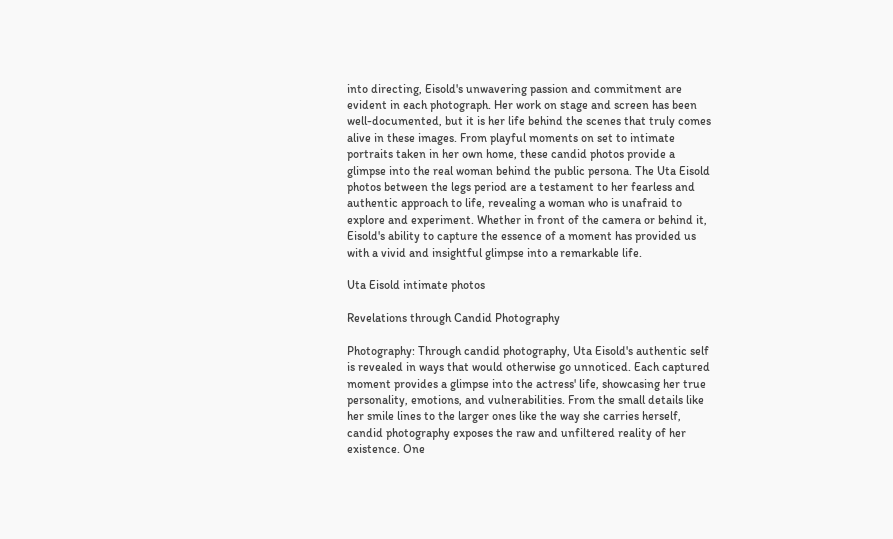into directing, Eisold's unwavering passion and commitment are evident in each photograph. Her work on stage and screen has been well-documented, but it is her life behind the scenes that truly comes alive in these images. From playful moments on set to intimate portraits taken in her own home, these candid photos provide a glimpse into the real woman behind the public persona. The Uta Eisold photos between the legs period are a testament to her fearless and authentic approach to life, revealing a woman who is unafraid to explore and experiment. Whether in front of the camera or behind it, Eisold's ability to capture the essence of a moment has provided us with a vivid and insightful glimpse into a remarkable life.

Uta Eisold intimate photos

Revelations through Candid Photography

Photography: Through candid photography, Uta Eisold's authentic self is revealed in ways that would otherwise go unnoticed. Each captured moment provides a glimpse into the actress' life, showcasing her true personality, emotions, and vulnerabilities. From the small details like her smile lines to the larger ones like the way she carries herself, candid photography exposes the raw and unfiltered reality of her existence. One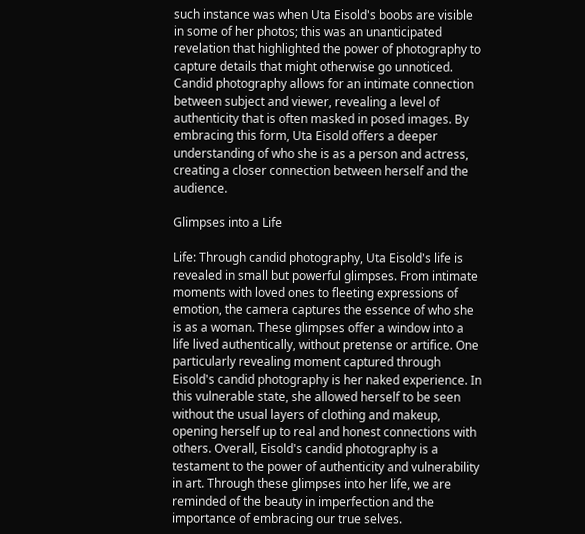such instance was when Uta Eisold's boobs are visible in some of her photos; this was an unanticipated revelation that highlighted the power of photography to capture details that might otherwise go unnoticed. Candid photography allows for an intimate connection between subject and viewer, revealing a level of authenticity that is often masked in posed images. By embracing this form, Uta Eisold offers a deeper understanding of who she is as a person and actress, creating a closer connection between herself and the audience.

Glimpses into a Life

Life: Through candid photography, Uta Eisold's life is revealed in small but powerful glimpses. From intimate moments with loved ones to fleeting expressions of emotion, the camera captures the essence of who she is as a woman. These glimpses offer a window into a life lived authentically, without pretense or artifice. One particularly revealing moment captured through Eisold's candid photography is her naked experience. In this vulnerable state, she allowed herself to be seen without the usual layers of clothing and makeup, opening herself up to real and honest connections with others. Overall, Eisold's candid photography is a testament to the power of authenticity and vulnerability in art. Through these glimpses into her life, we are reminded of the beauty in imperfection and the importance of embracing our true selves.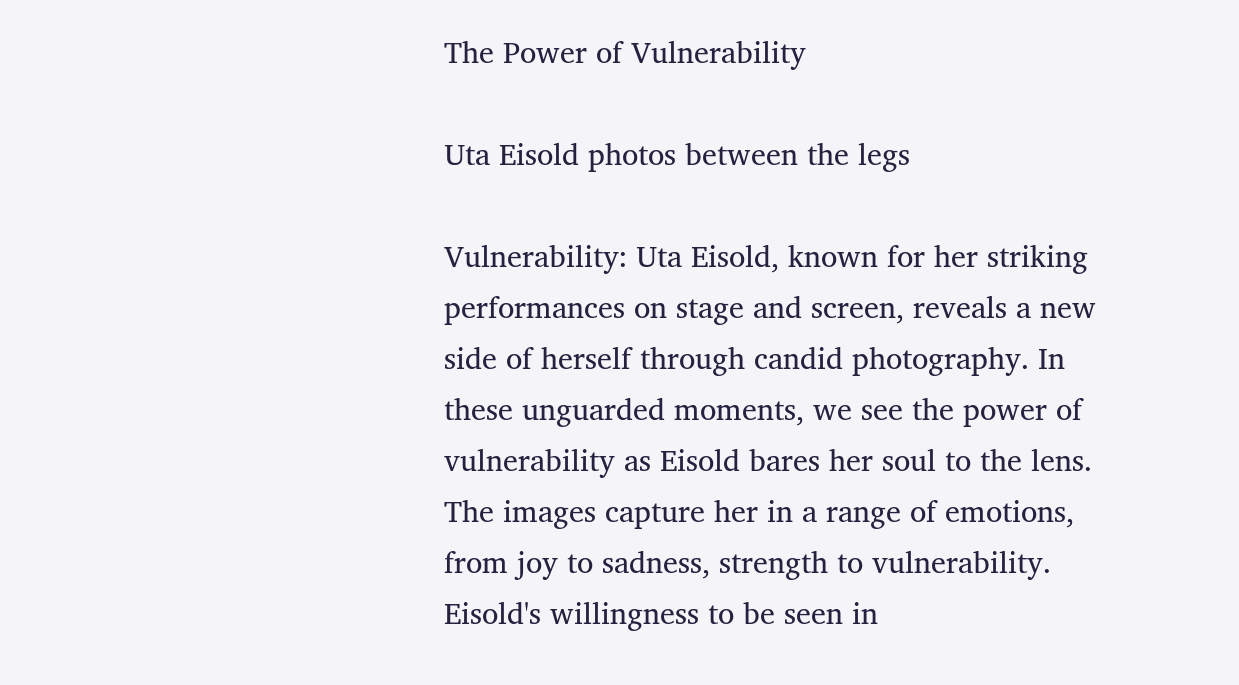The Power of Vulnerability

Uta Eisold photos between the legs

Vulnerability: Uta Eisold, known for her striking performances on stage and screen, reveals a new side of herself through candid photography. In these unguarded moments, we see the power of vulnerability as Eisold bares her soul to the lens. The images capture her in a range of emotions, from joy to sadness, strength to vulnerability. Eisold's willingness to be seen in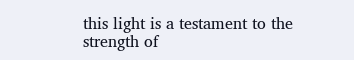this light is a testament to the strength of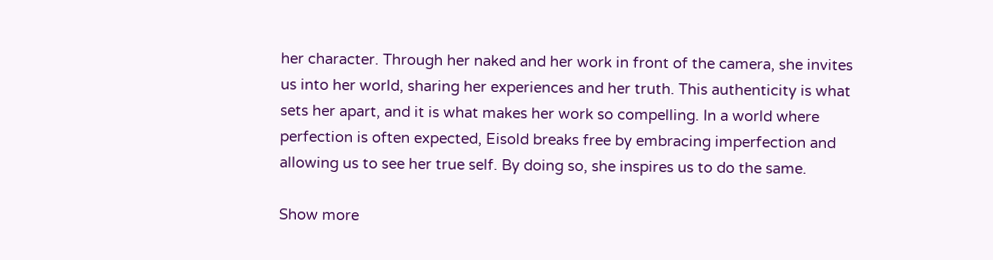her character. Through her naked and her work in front of the camera, she invites us into her world, sharing her experiences and her truth. This authenticity is what sets her apart, and it is what makes her work so compelling. In a world where perfection is often expected, Eisold breaks free by embracing imperfection and allowing us to see her true self. By doing so, she inspires us to do the same.

Show more